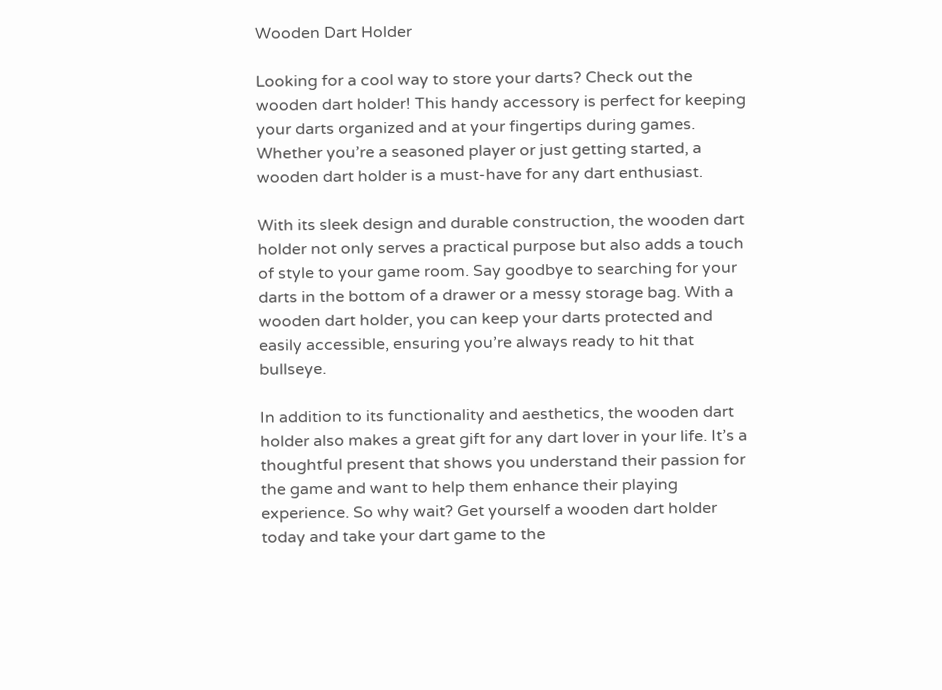Wooden Dart Holder

Looking for a cool way to store your darts? Check out the wooden dart holder! This handy accessory is perfect for keeping your darts organized and at your fingertips during games. Whether you’re a seasoned player or just getting started, a wooden dart holder is a must-have for any dart enthusiast.

With its sleek design and durable construction, the wooden dart holder not only serves a practical purpose but also adds a touch of style to your game room. Say goodbye to searching for your darts in the bottom of a drawer or a messy storage bag. With a wooden dart holder, you can keep your darts protected and easily accessible, ensuring you’re always ready to hit that bullseye.

In addition to its functionality and aesthetics, the wooden dart holder also makes a great gift for any dart lover in your life. It’s a thoughtful present that shows you understand their passion for the game and want to help them enhance their playing experience. So why wait? Get yourself a wooden dart holder today and take your dart game to the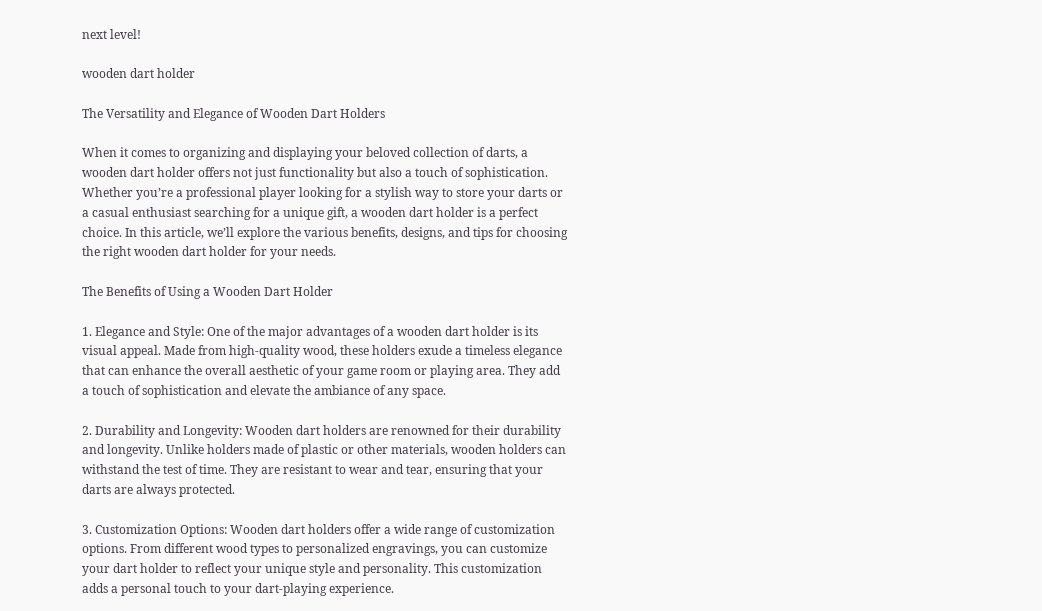next level!

wooden dart holder

The Versatility and Elegance of Wooden Dart Holders

When it comes to organizing and displaying your beloved collection of darts, a wooden dart holder offers not just functionality but also a touch of sophistication. Whether you’re a professional player looking for a stylish way to store your darts or a casual enthusiast searching for a unique gift, a wooden dart holder is a perfect choice. In this article, we’ll explore the various benefits, designs, and tips for choosing the right wooden dart holder for your needs.

The Benefits of Using a Wooden Dart Holder

1. Elegance and Style: One of the major advantages of a wooden dart holder is its visual appeal. Made from high-quality wood, these holders exude a timeless elegance that can enhance the overall aesthetic of your game room or playing area. They add a touch of sophistication and elevate the ambiance of any space.

2. Durability and Longevity: Wooden dart holders are renowned for their durability and longevity. Unlike holders made of plastic or other materials, wooden holders can withstand the test of time. They are resistant to wear and tear, ensuring that your darts are always protected.

3. Customization Options: Wooden dart holders offer a wide range of customization options. From different wood types to personalized engravings, you can customize your dart holder to reflect your unique style and personality. This customization adds a personal touch to your dart-playing experience.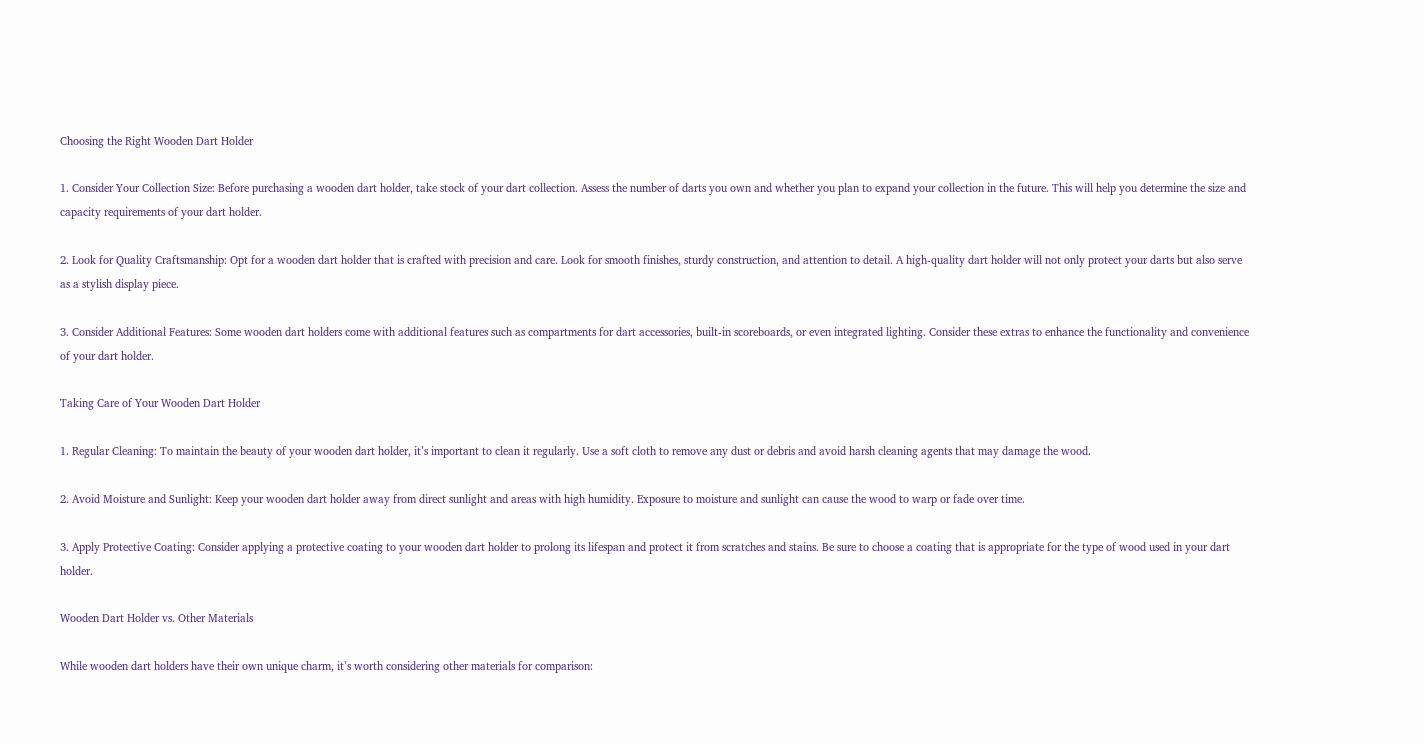Choosing the Right Wooden Dart Holder

1. Consider Your Collection Size: Before purchasing a wooden dart holder, take stock of your dart collection. Assess the number of darts you own and whether you plan to expand your collection in the future. This will help you determine the size and capacity requirements of your dart holder.

2. Look for Quality Craftsmanship: Opt for a wooden dart holder that is crafted with precision and care. Look for smooth finishes, sturdy construction, and attention to detail. A high-quality dart holder will not only protect your darts but also serve as a stylish display piece.

3. Consider Additional Features: Some wooden dart holders come with additional features such as compartments for dart accessories, built-in scoreboards, or even integrated lighting. Consider these extras to enhance the functionality and convenience of your dart holder.

Taking Care of Your Wooden Dart Holder

1. Regular Cleaning: To maintain the beauty of your wooden dart holder, it’s important to clean it regularly. Use a soft cloth to remove any dust or debris and avoid harsh cleaning agents that may damage the wood.

2. Avoid Moisture and Sunlight: Keep your wooden dart holder away from direct sunlight and areas with high humidity. Exposure to moisture and sunlight can cause the wood to warp or fade over time.

3. Apply Protective Coating: Consider applying a protective coating to your wooden dart holder to prolong its lifespan and protect it from scratches and stains. Be sure to choose a coating that is appropriate for the type of wood used in your dart holder.

Wooden Dart Holder vs. Other Materials

While wooden dart holders have their own unique charm, it’s worth considering other materials for comparison: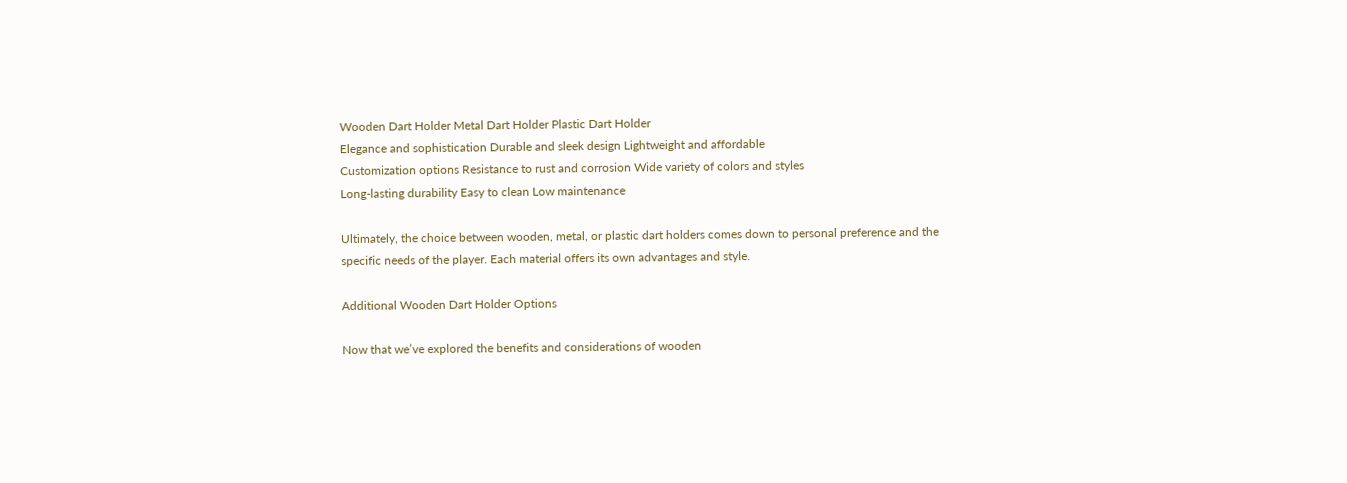Wooden Dart Holder Metal Dart Holder Plastic Dart Holder
Elegance and sophistication Durable and sleek design Lightweight and affordable
Customization options Resistance to rust and corrosion Wide variety of colors and styles
Long-lasting durability Easy to clean Low maintenance

Ultimately, the choice between wooden, metal, or plastic dart holders comes down to personal preference and the specific needs of the player. Each material offers its own advantages and style.

Additional Wooden Dart Holder Options

Now that we’ve explored the benefits and considerations of wooden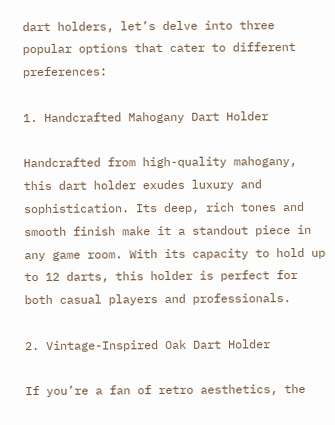dart holders, let’s delve into three popular options that cater to different preferences:

1. Handcrafted Mahogany Dart Holder

Handcrafted from high-quality mahogany, this dart holder exudes luxury and sophistication. Its deep, rich tones and smooth finish make it a standout piece in any game room. With its capacity to hold up to 12 darts, this holder is perfect for both casual players and professionals.

2. Vintage-Inspired Oak Dart Holder

If you’re a fan of retro aesthetics, the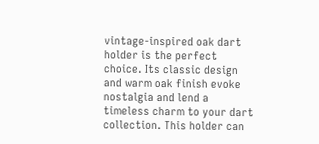vintage-inspired oak dart holder is the perfect choice. Its classic design and warm oak finish evoke nostalgia and lend a timeless charm to your dart collection. This holder can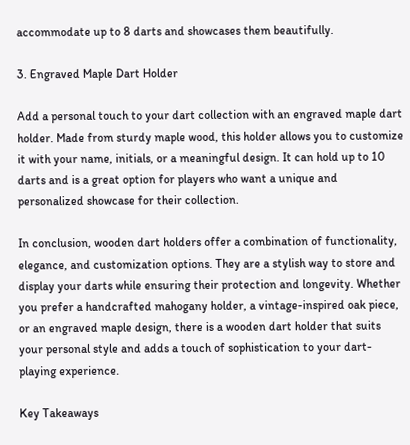accommodate up to 8 darts and showcases them beautifully.

3. Engraved Maple Dart Holder

Add a personal touch to your dart collection with an engraved maple dart holder. Made from sturdy maple wood, this holder allows you to customize it with your name, initials, or a meaningful design. It can hold up to 10 darts and is a great option for players who want a unique and personalized showcase for their collection.

In conclusion, wooden dart holders offer a combination of functionality, elegance, and customization options. They are a stylish way to store and display your darts while ensuring their protection and longevity. Whether you prefer a handcrafted mahogany holder, a vintage-inspired oak piece, or an engraved maple design, there is a wooden dart holder that suits your personal style and adds a touch of sophistication to your dart-playing experience.

Key Takeaways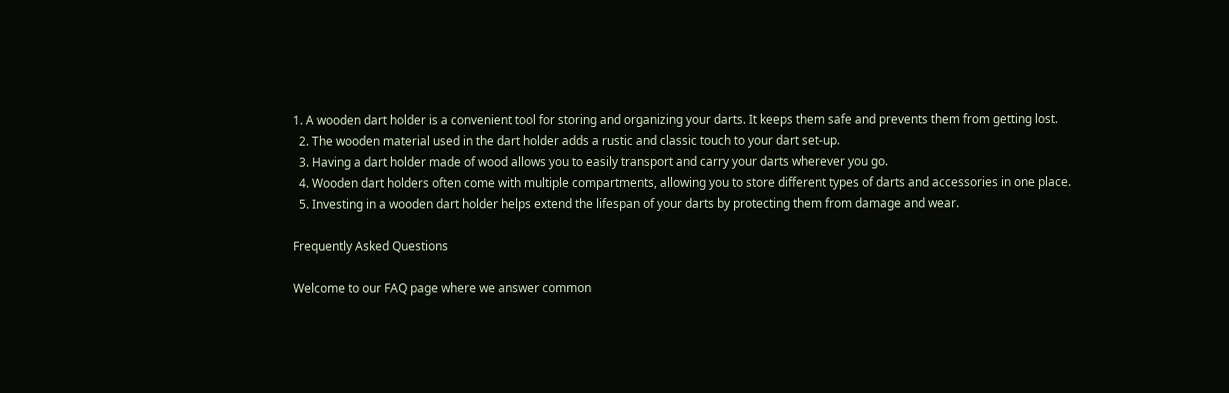1. A wooden dart holder is a convenient tool for storing and organizing your darts. It keeps them safe and prevents them from getting lost.
  2. The wooden material used in the dart holder adds a rustic and classic touch to your dart set-up.
  3. Having a dart holder made of wood allows you to easily transport and carry your darts wherever you go.
  4. Wooden dart holders often come with multiple compartments, allowing you to store different types of darts and accessories in one place.
  5. Investing in a wooden dart holder helps extend the lifespan of your darts by protecting them from damage and wear.

Frequently Asked Questions

Welcome to our FAQ page where we answer common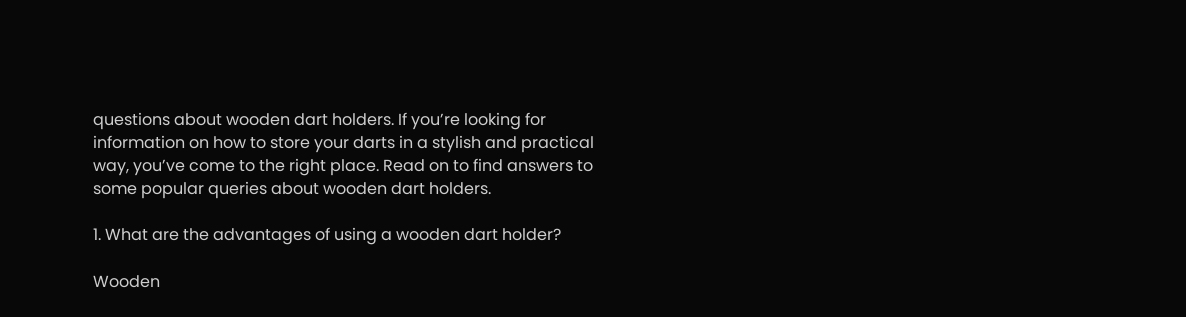questions about wooden dart holders. If you’re looking for information on how to store your darts in a stylish and practical way, you’ve come to the right place. Read on to find answers to some popular queries about wooden dart holders.

1. What are the advantages of using a wooden dart holder?

Wooden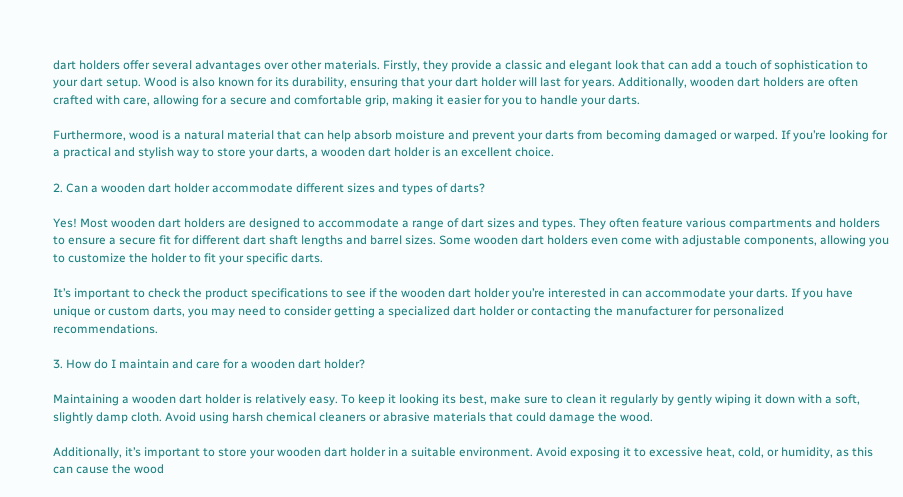dart holders offer several advantages over other materials. Firstly, they provide a classic and elegant look that can add a touch of sophistication to your dart setup. Wood is also known for its durability, ensuring that your dart holder will last for years. Additionally, wooden dart holders are often crafted with care, allowing for a secure and comfortable grip, making it easier for you to handle your darts.

Furthermore, wood is a natural material that can help absorb moisture and prevent your darts from becoming damaged or warped. If you’re looking for a practical and stylish way to store your darts, a wooden dart holder is an excellent choice.

2. Can a wooden dart holder accommodate different sizes and types of darts?

Yes! Most wooden dart holders are designed to accommodate a range of dart sizes and types. They often feature various compartments and holders to ensure a secure fit for different dart shaft lengths and barrel sizes. Some wooden dart holders even come with adjustable components, allowing you to customize the holder to fit your specific darts.

It’s important to check the product specifications to see if the wooden dart holder you’re interested in can accommodate your darts. If you have unique or custom darts, you may need to consider getting a specialized dart holder or contacting the manufacturer for personalized recommendations.

3. How do I maintain and care for a wooden dart holder?

Maintaining a wooden dart holder is relatively easy. To keep it looking its best, make sure to clean it regularly by gently wiping it down with a soft, slightly damp cloth. Avoid using harsh chemical cleaners or abrasive materials that could damage the wood.

Additionally, it’s important to store your wooden dart holder in a suitable environment. Avoid exposing it to excessive heat, cold, or humidity, as this can cause the wood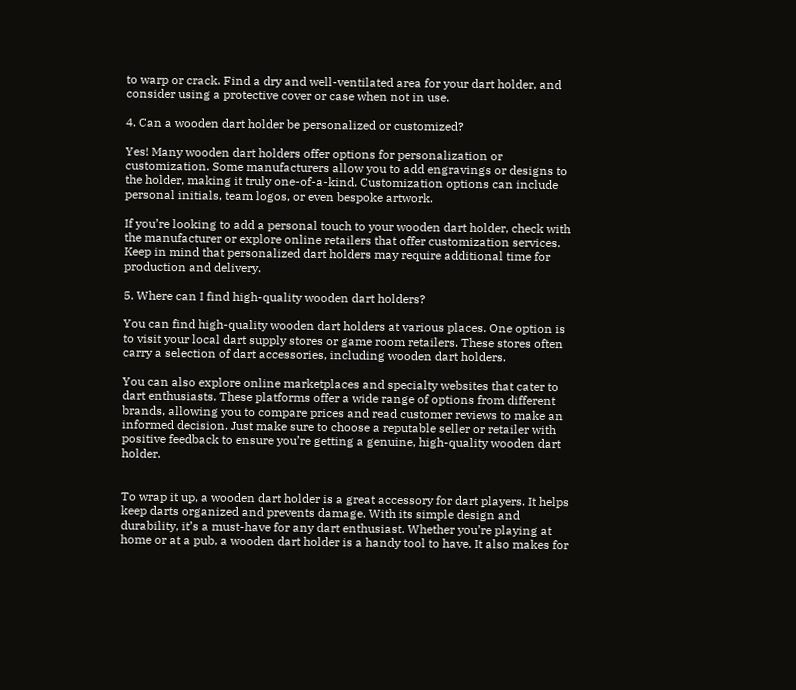to warp or crack. Find a dry and well-ventilated area for your dart holder, and consider using a protective cover or case when not in use.

4. Can a wooden dart holder be personalized or customized?

Yes! Many wooden dart holders offer options for personalization or customization. Some manufacturers allow you to add engravings or designs to the holder, making it truly one-of-a-kind. Customization options can include personal initials, team logos, or even bespoke artwork.

If you’re looking to add a personal touch to your wooden dart holder, check with the manufacturer or explore online retailers that offer customization services. Keep in mind that personalized dart holders may require additional time for production and delivery.

5. Where can I find high-quality wooden dart holders?

You can find high-quality wooden dart holders at various places. One option is to visit your local dart supply stores or game room retailers. These stores often carry a selection of dart accessories, including wooden dart holders.

You can also explore online marketplaces and specialty websites that cater to dart enthusiasts. These platforms offer a wide range of options from different brands, allowing you to compare prices and read customer reviews to make an informed decision. Just make sure to choose a reputable seller or retailer with positive feedback to ensure you’re getting a genuine, high-quality wooden dart holder.


To wrap it up, a wooden dart holder is a great accessory for dart players. It helps keep darts organized and prevents damage. With its simple design and durability, it’s a must-have for any dart enthusiast. Whether you’re playing at home or at a pub, a wooden dart holder is a handy tool to have. It also makes for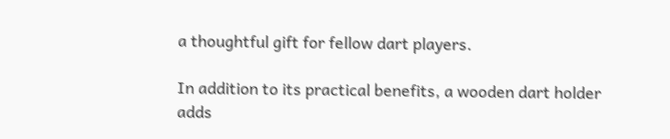a thoughtful gift for fellow dart players.

In addition to its practical benefits, a wooden dart holder adds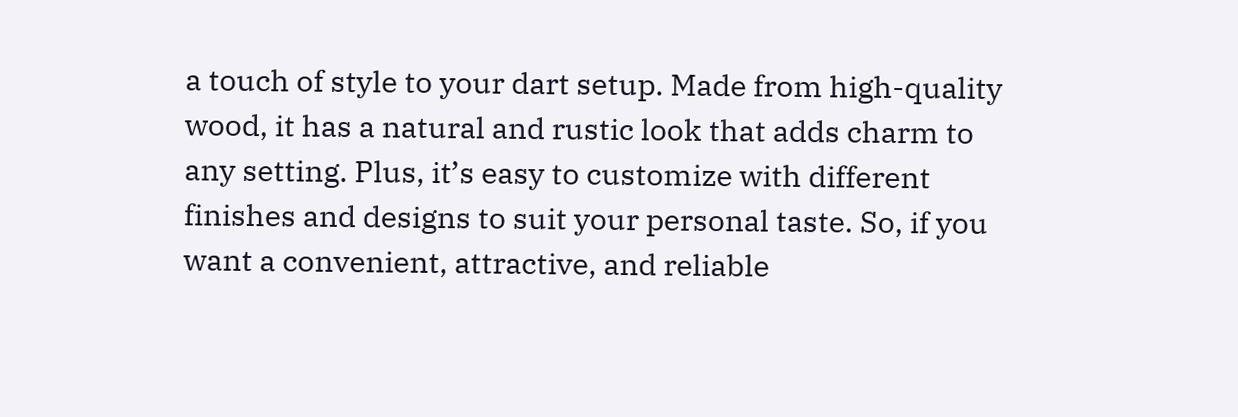a touch of style to your dart setup. Made from high-quality wood, it has a natural and rustic look that adds charm to any setting. Plus, it’s easy to customize with different finishes and designs to suit your personal taste. So, if you want a convenient, attractive, and reliable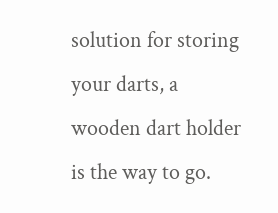solution for storing your darts, a wooden dart holder is the way to go.